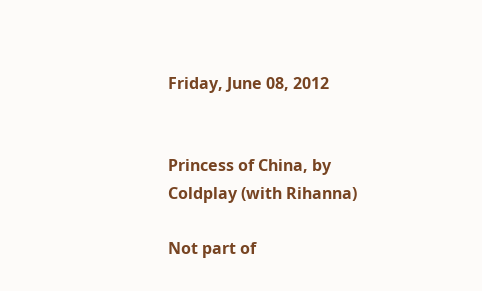Friday, June 08, 2012


Princess of China, by Coldplay (with Rihanna)

Not part of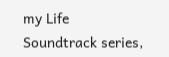my Life Soundtrack series,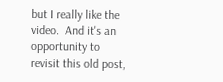but I really like the video.  And it's an opportunity to revisit this old post,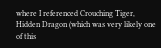where I referenced Crouching Tiger, Hidden Dragon (which was very likely one of this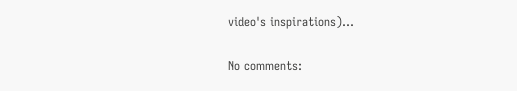video's inspirations)...

No comments: